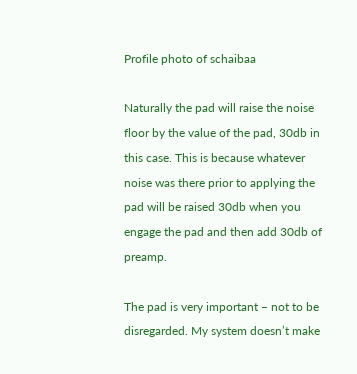Profile photo of schaibaa

Naturally the pad will raise the noise floor by the value of the pad, 30db in this case. This is because whatever noise was there prior to applying the pad will be raised 30db when you engage the pad and then add 30db of preamp.

The pad is very important – not to be disregarded. My system doesn’t make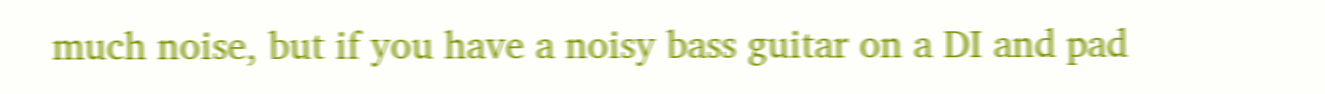much noise, but if you have a noisy bass guitar on a DI and pad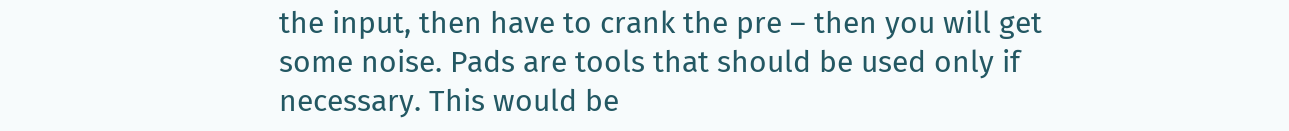the input, then have to crank the pre – then you will get some noise. Pads are tools that should be used only if necessary. This would be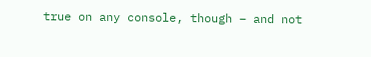true on any console, though – and not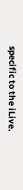specific to the iLive.